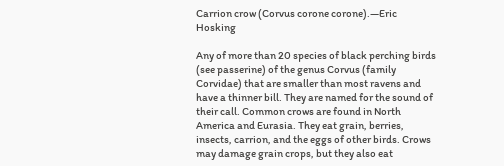Carrion crow (Corvus corone corone).—Eric Hosking

Any of more than 20 species of black perching birds (see passerine) of the genus Corvus (family Corvidae) that are smaller than most ravens and have a thinner bill. They are named for the sound of their call. Common crows are found in North America and Eurasia. They eat grain, berries, insects, carrion, and the eggs of other birds. Crows may damage grain crops, but they also eat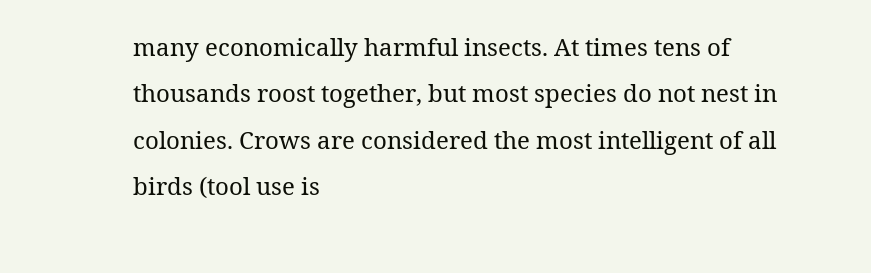many economically harmful insects. At times tens of thousands roost together, but most species do not nest in colonies. Crows are considered the most intelligent of all birds (tool use is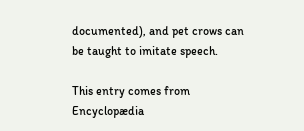documented), and pet crows can be taught to imitate speech.

This entry comes from Encyclopædia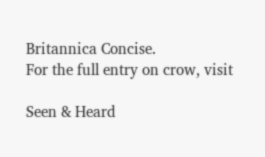Britannica Concise.
For the full entry on crow, visit

Seen & Heard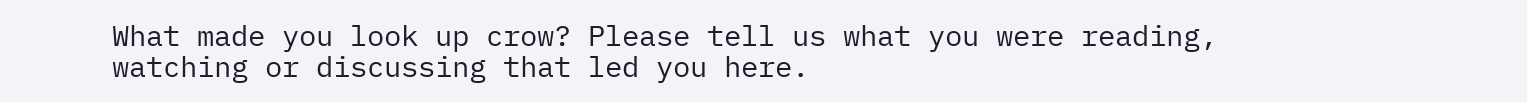What made you look up crow? Please tell us what you were reading, watching or discussing that led you here.